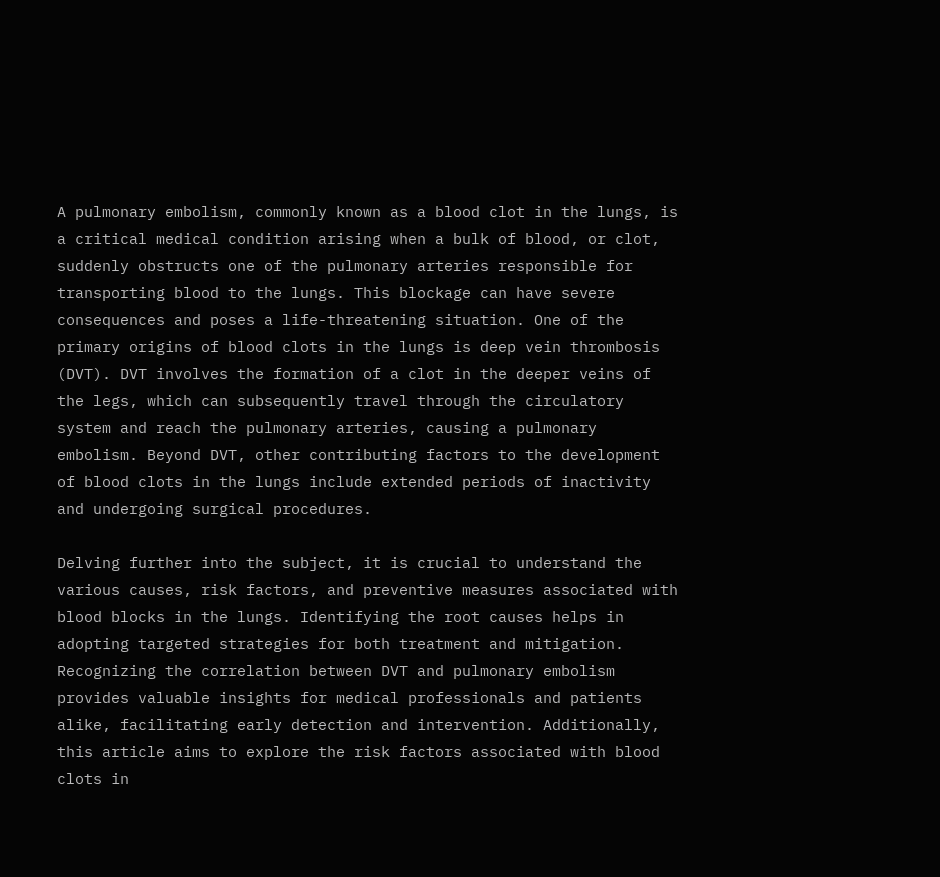A pulmonary embolism, commonly known as a blood clot in the lungs, is a critical medical condition arising when a bulk of blood, or clot, suddenly obstructs one of the pulmonary arteries responsible for transporting blood to the lungs. This blockage can have severe consequences and poses a life-threatening situation. One of the primary origins of blood clots in the lungs is deep vein thrombosis (DVT). DVT involves the formation of a clot in the deeper veins of the legs, which can subsequently travel through the circulatory system and reach the pulmonary arteries, causing a pulmonary embolism. Beyond DVT, other contributing factors to the development of blood clots in the lungs include extended periods of inactivity and undergoing surgical procedures.

Delving further into the subject, it is crucial to understand the various causes, risk factors, and preventive measures associated with blood blocks in the lungs. Identifying the root causes helps in adopting targeted strategies for both treatment and mitigation. Recognizing the correlation between DVT and pulmonary embolism provides valuable insights for medical professionals and patients alike, facilitating early detection and intervention. Additionally, this article aims to explore the risk factors associated with blood clots in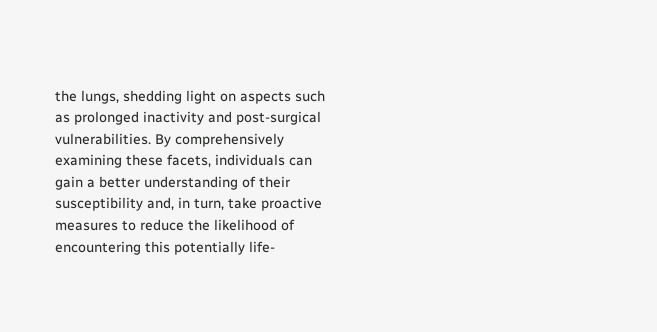the lungs, shedding light on aspects such as prolonged inactivity and post-surgical vulnerabilities. By comprehensively examining these facets, individuals can gain a better understanding of their susceptibility and, in turn, take proactive measures to reduce the likelihood of encountering this potentially life-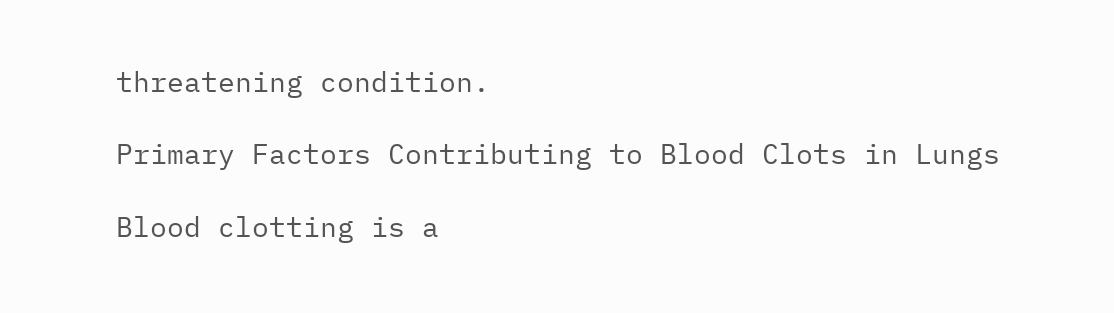threatening condition.

Primary Factors Contributing to Blood Clots in Lungs

Blood clotting is a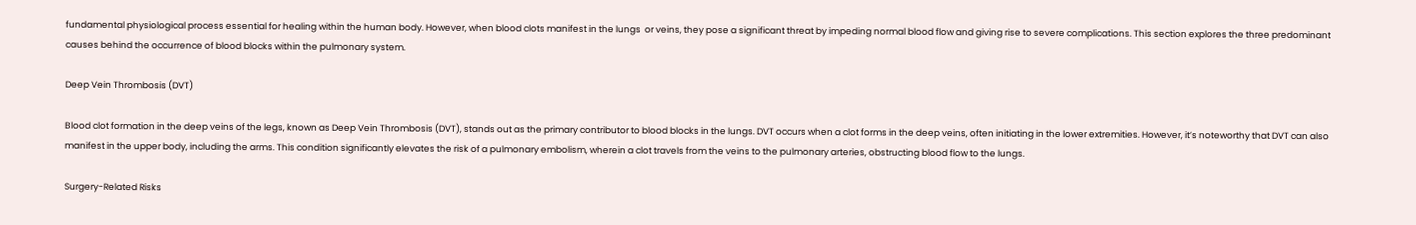fundamental physiological process essential for healing within the human body. However, when blood clots manifest in the lungs  or veins, they pose a significant threat by impeding normal blood flow and giving rise to severe complications. This section explores the three predominant causes behind the occurrence of blood blocks within the pulmonary system.

Deep Vein Thrombosis (DVT)

Blood clot formation in the deep veins of the legs, known as Deep Vein Thrombosis (DVT), stands out as the primary contributor to blood blocks in the lungs. DVT occurs when a clot forms in the deep veins, often initiating in the lower extremities. However, it’s noteworthy that DVT can also manifest in the upper body, including the arms. This condition significantly elevates the risk of a pulmonary embolism, wherein a clot travels from the veins to the pulmonary arteries, obstructing blood flow to the lungs.

Surgery-Related Risks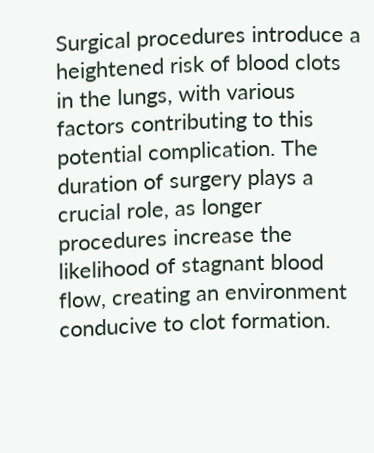Surgical procedures introduce a heightened risk of blood clots in the lungs, with various factors contributing to this potential complication. The duration of surgery plays a crucial role, as longer procedures increase the likelihood of stagnant blood flow, creating an environment conducive to clot formation.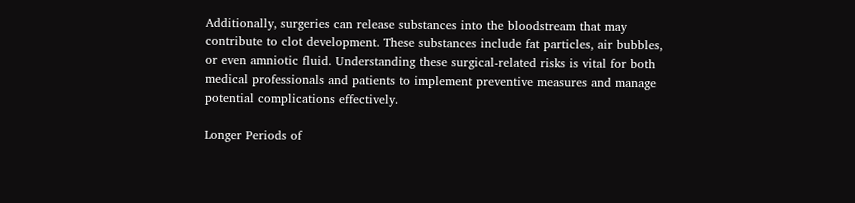Additionally, surgeries can release substances into the bloodstream that may contribute to clot development. These substances include fat particles, air bubbles, or even amniotic fluid. Understanding these surgical-related risks is vital for both medical professionals and patients to implement preventive measures and manage potential complications effectively.

Longer Periods of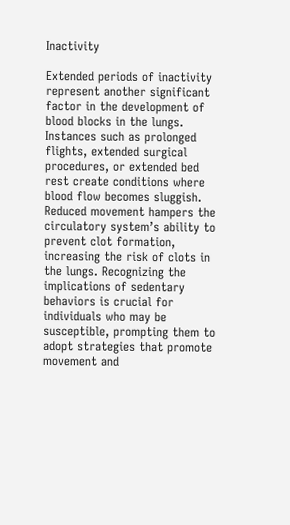Inactivity

Extended periods of inactivity represent another significant factor in the development of blood blocks in the lungs. Instances such as prolonged flights, extended surgical procedures, or extended bed rest create conditions where blood flow becomes sluggish. Reduced movement hampers the circulatory system’s ability to prevent clot formation, increasing the risk of clots in the lungs. Recognizing the implications of sedentary behaviors is crucial for individuals who may be susceptible, prompting them to adopt strategies that promote movement and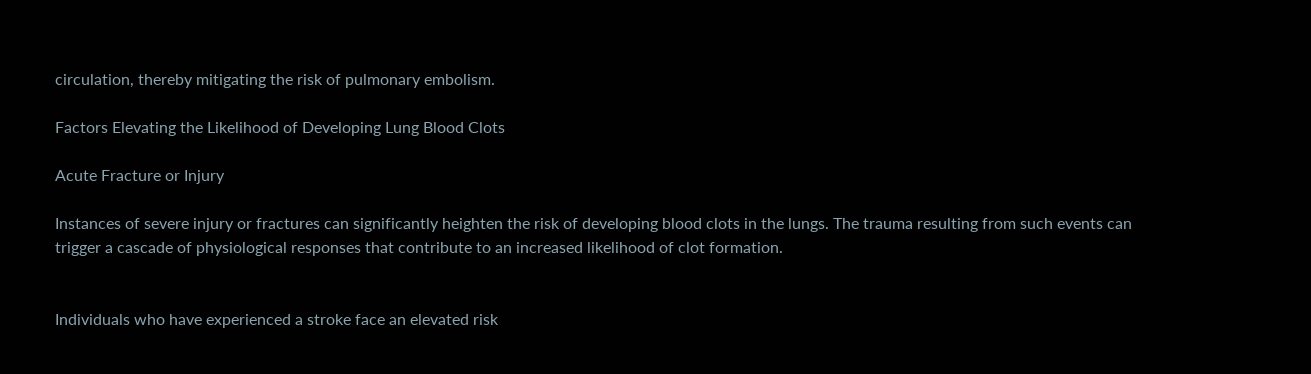circulation, thereby mitigating the risk of pulmonary embolism.

Factors Elevating the Likelihood of Developing Lung Blood Clots

Acute Fracture or Injury

Instances of severe injury or fractures can significantly heighten the risk of developing blood clots in the lungs. The trauma resulting from such events can trigger a cascade of physiological responses that contribute to an increased likelihood of clot formation.


Individuals who have experienced a stroke face an elevated risk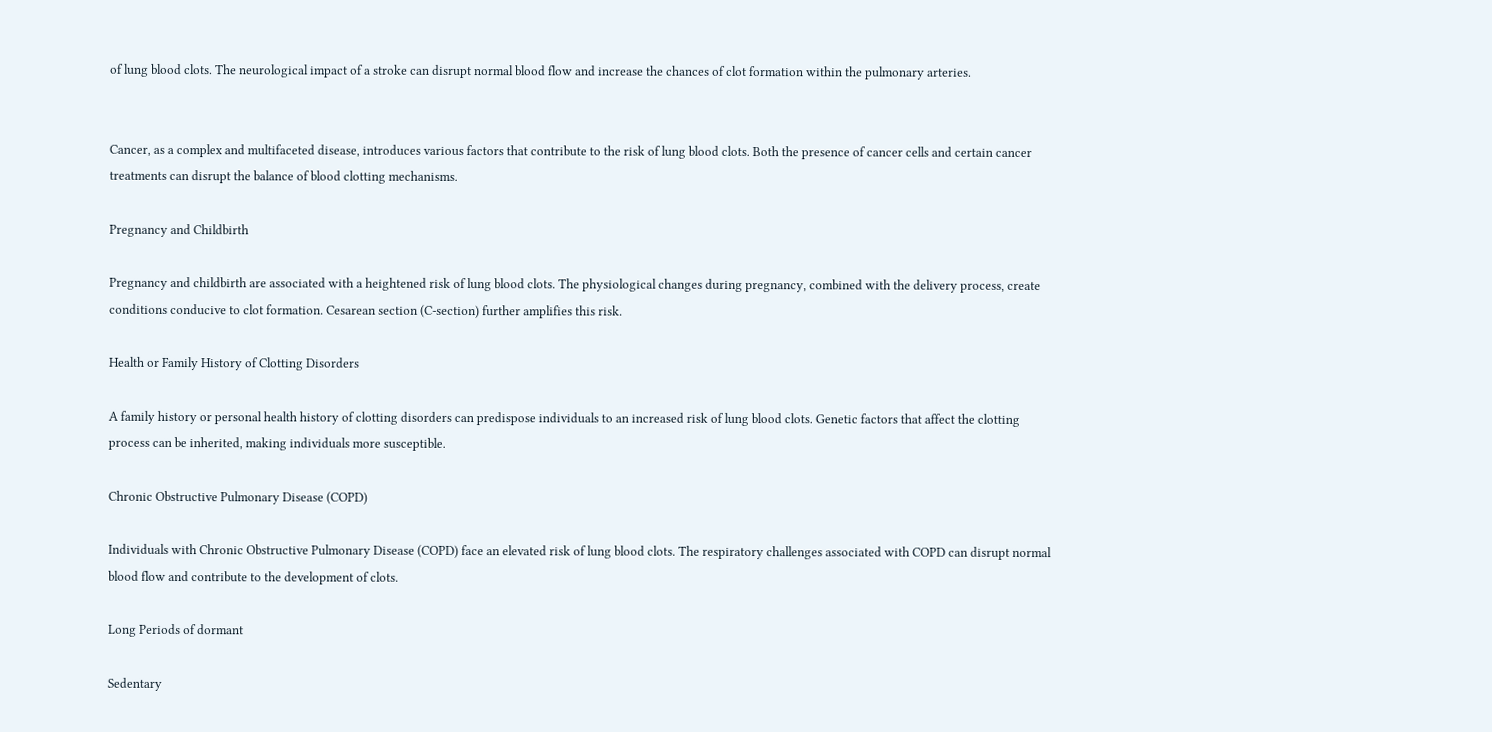of lung blood clots. The neurological impact of a stroke can disrupt normal blood flow and increase the chances of clot formation within the pulmonary arteries.


Cancer, as a complex and multifaceted disease, introduces various factors that contribute to the risk of lung blood clots. Both the presence of cancer cells and certain cancer treatments can disrupt the balance of blood clotting mechanisms.

Pregnancy and Childbirth

Pregnancy and childbirth are associated with a heightened risk of lung blood clots. The physiological changes during pregnancy, combined with the delivery process, create conditions conducive to clot formation. Cesarean section (C-section) further amplifies this risk.

Health or Family History of Clotting Disorders

A family history or personal health history of clotting disorders can predispose individuals to an increased risk of lung blood clots. Genetic factors that affect the clotting process can be inherited, making individuals more susceptible.

Chronic Obstructive Pulmonary Disease (COPD)

Individuals with Chronic Obstructive Pulmonary Disease (COPD) face an elevated risk of lung blood clots. The respiratory challenges associated with COPD can disrupt normal blood flow and contribute to the development of clots.

Long Periods of dormant

Sedentary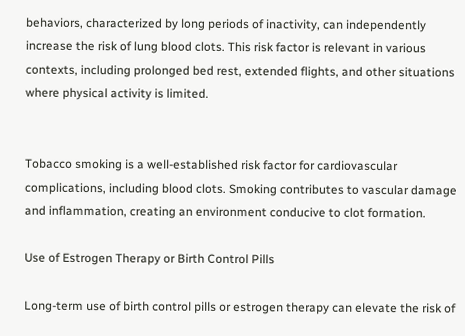behaviors, characterized by long periods of inactivity, can independently increase the risk of lung blood clots. This risk factor is relevant in various contexts, including prolonged bed rest, extended flights, and other situations where physical activity is limited.


Tobacco smoking is a well-established risk factor for cardiovascular complications, including blood clots. Smoking contributes to vascular damage and inflammation, creating an environment conducive to clot formation.

Use of Estrogen Therapy or Birth Control Pills

Long-term use of birth control pills or estrogen therapy can elevate the risk of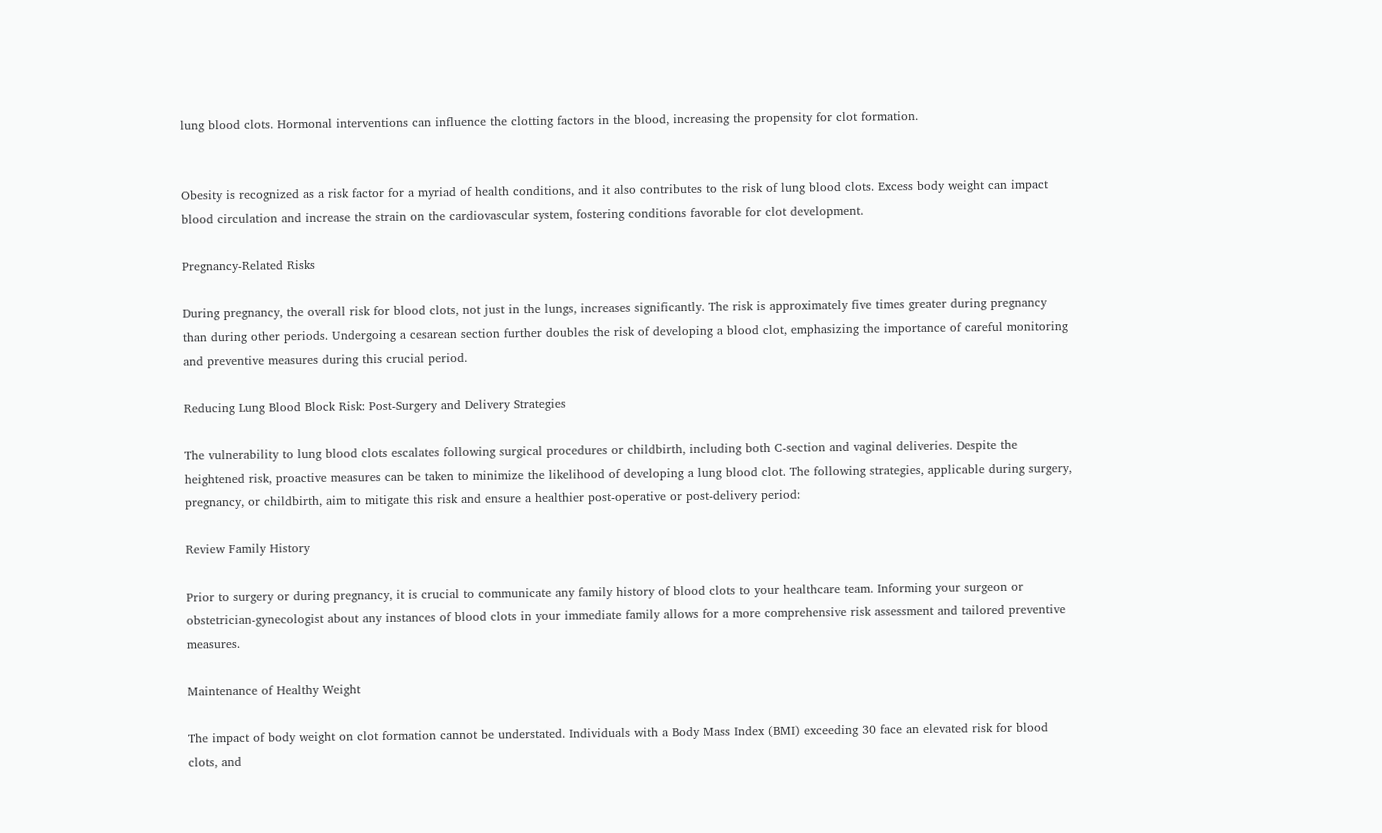lung blood clots. Hormonal interventions can influence the clotting factors in the blood, increasing the propensity for clot formation.


Obesity is recognized as a risk factor for a myriad of health conditions, and it also contributes to the risk of lung blood clots. Excess body weight can impact blood circulation and increase the strain on the cardiovascular system, fostering conditions favorable for clot development.

Pregnancy-Related Risks

During pregnancy, the overall risk for blood clots, not just in the lungs, increases significantly. The risk is approximately five times greater during pregnancy than during other periods. Undergoing a cesarean section further doubles the risk of developing a blood clot, emphasizing the importance of careful monitoring and preventive measures during this crucial period.

Reducing Lung Blood Block Risk: Post-Surgery and Delivery Strategies

The vulnerability to lung blood clots escalates following surgical procedures or childbirth, including both C-section and vaginal deliveries. Despite the heightened risk, proactive measures can be taken to minimize the likelihood of developing a lung blood clot. The following strategies, applicable during surgery, pregnancy, or childbirth, aim to mitigate this risk and ensure a healthier post-operative or post-delivery period:

Review Family History

Prior to surgery or during pregnancy, it is crucial to communicate any family history of blood clots to your healthcare team. Informing your surgeon or obstetrician-gynecologist about any instances of blood clots in your immediate family allows for a more comprehensive risk assessment and tailored preventive measures.

Maintenance of Healthy Weight

The impact of body weight on clot formation cannot be understated. Individuals with a Body Mass Index (BMI) exceeding 30 face an elevated risk for blood clots, and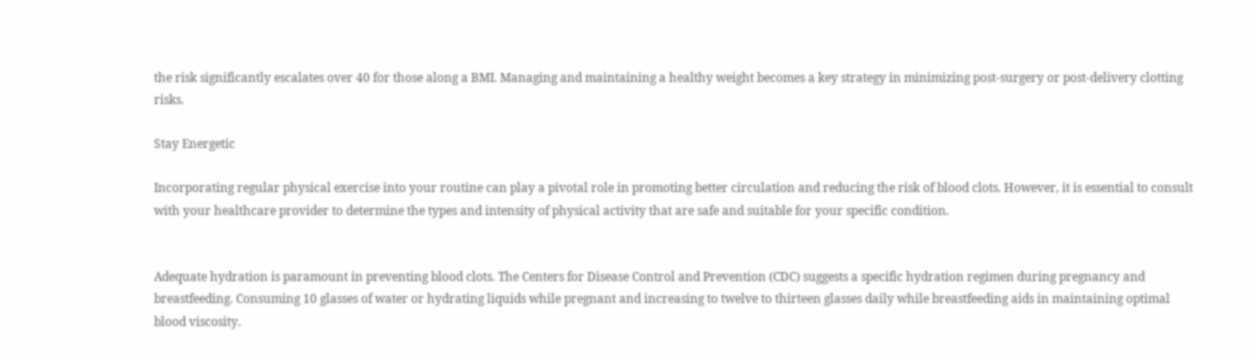the risk significantly escalates over 40 for those along a BMI. Managing and maintaining a healthy weight becomes a key strategy in minimizing post-surgery or post-delivery clotting risks.

Stay Energetic

Incorporating regular physical exercise into your routine can play a pivotal role in promoting better circulation and reducing the risk of blood clots. However, it is essential to consult with your healthcare provider to determine the types and intensity of physical activity that are safe and suitable for your specific condition.


Adequate hydration is paramount in preventing blood clots. The Centers for Disease Control and Prevention (CDC) suggests a specific hydration regimen during pregnancy and breastfeeding. Consuming 10 glasses of water or hydrating liquids while pregnant and increasing to twelve to thirteen glasses daily while breastfeeding aids in maintaining optimal blood viscosity.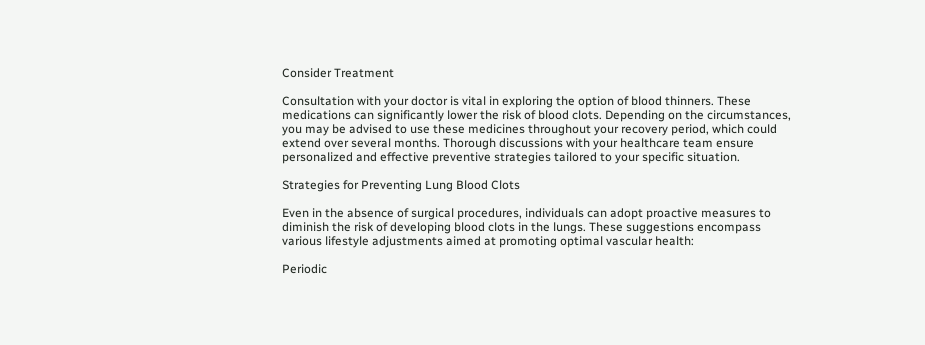Consider Treatment

Consultation with your doctor is vital in exploring the option of blood thinners. These medications can significantly lower the risk of blood clots. Depending on the circumstances, you may be advised to use these medicines throughout your recovery period, which could extend over several months. Thorough discussions with your healthcare team ensure personalized and effective preventive strategies tailored to your specific situation.

Strategies for Preventing Lung Blood Clots

Even in the absence of surgical procedures, individuals can adopt proactive measures to diminish the risk of developing blood clots in the lungs. These suggestions encompass various lifestyle adjustments aimed at promoting optimal vascular health:

Periodic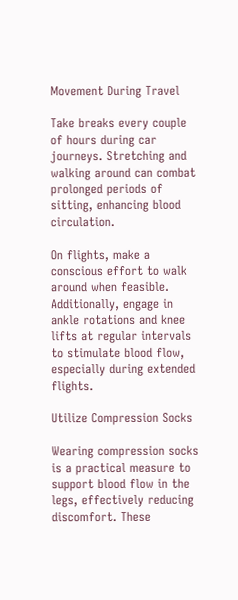Movement During Travel

Take breaks every couple of hours during car journeys. Stretching and walking around can combat prolonged periods of sitting, enhancing blood circulation.

On flights, make a conscious effort to walk around when feasible. Additionally, engage in ankle rotations and knee lifts at regular intervals to stimulate blood flow, especially during extended flights.

Utilize Compression Socks

Wearing compression socks is a practical measure to support blood flow in the legs, effectively reducing discomfort. These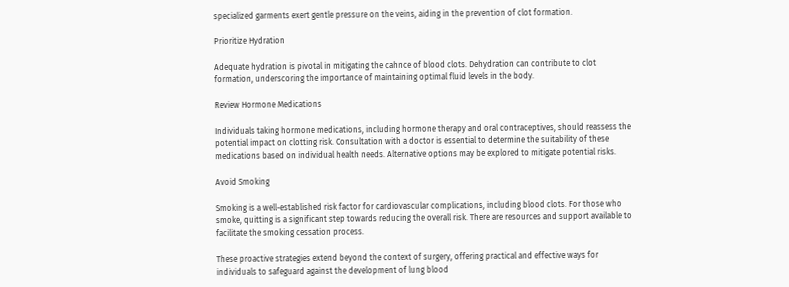specialized garments exert gentle pressure on the veins, aiding in the prevention of clot formation.

Prioritize Hydration

Adequate hydration is pivotal in mitigating the cahnce of blood clots. Dehydration can contribute to clot formation, underscoring the importance of maintaining optimal fluid levels in the body.

Review Hormone Medications

Individuals taking hormone medications, including hormone therapy and oral contraceptives, should reassess the potential impact on clotting risk. Consultation with a doctor is essential to determine the suitability of these medications based on individual health needs. Alternative options may be explored to mitigate potential risks.

Avoid Smoking

Smoking is a well-established risk factor for cardiovascular complications, including blood clots. For those who smoke, quitting is a significant step towards reducing the overall risk. There are resources and support available to facilitate the smoking cessation process.

These proactive strategies extend beyond the context of surgery, offering practical and effective ways for individuals to safeguard against the development of lung blood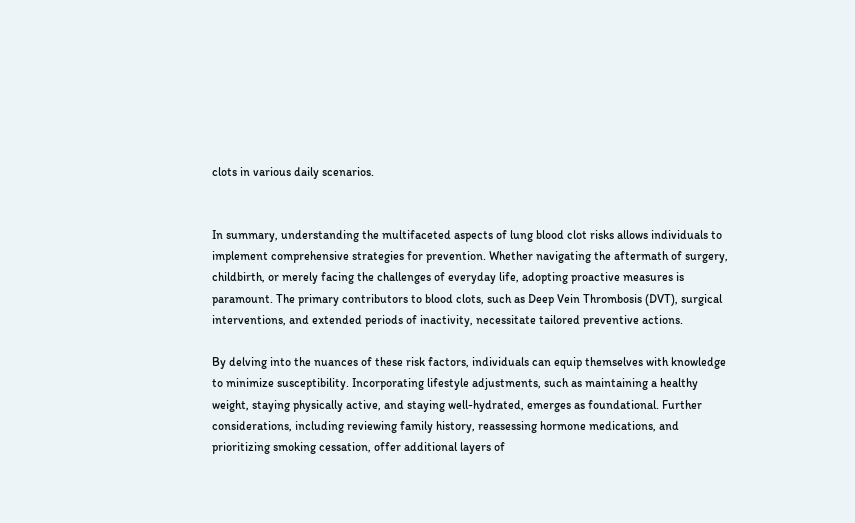clots in various daily scenarios.


In summary, understanding the multifaceted aspects of lung blood clot risks allows individuals to implement comprehensive strategies for prevention. Whether navigating the aftermath of surgery, childbirth, or merely facing the challenges of everyday life, adopting proactive measures is paramount. The primary contributors to blood clots, such as Deep Vein Thrombosis (DVT), surgical interventions, and extended periods of inactivity, necessitate tailored preventive actions.

By delving into the nuances of these risk factors, individuals can equip themselves with knowledge to minimize susceptibility. Incorporating lifestyle adjustments, such as maintaining a healthy weight, staying physically active, and staying well-hydrated, emerges as foundational. Further considerations, including reviewing family history, reassessing hormone medications, and prioritizing smoking cessation, offer additional layers of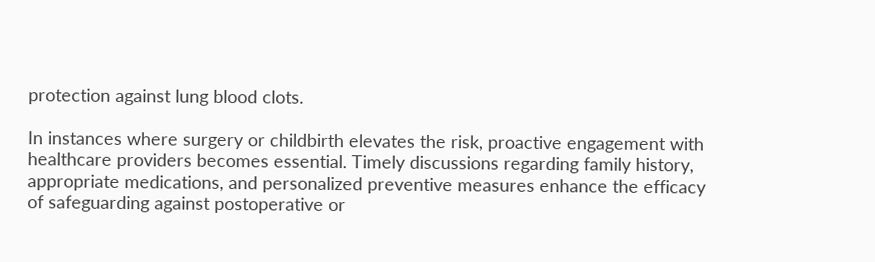protection against lung blood clots.

In instances where surgery or childbirth elevates the risk, proactive engagement with healthcare providers becomes essential. Timely discussions regarding family history, appropriate medications, and personalized preventive measures enhance the efficacy of safeguarding against postoperative or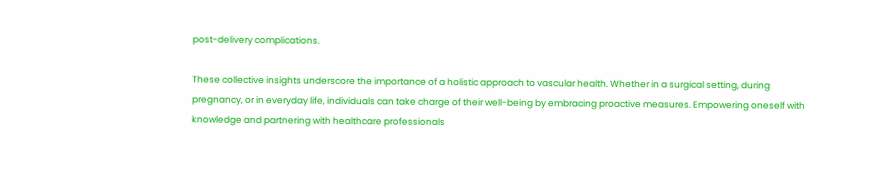post-delivery complications.

These collective insights underscore the importance of a holistic approach to vascular health. Whether in a surgical setting, during pregnancy, or in everyday life, individuals can take charge of their well-being by embracing proactive measures. Empowering oneself with knowledge and partnering with healthcare professionals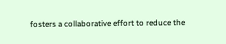fosters a collaborative effort to reduce the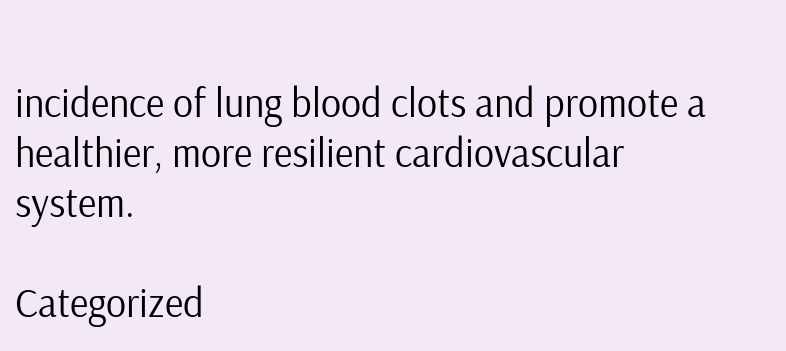incidence of lung blood clots and promote a healthier, more resilient cardiovascular system.

Categorized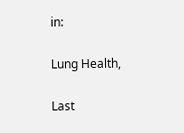in:

Lung Health,

Last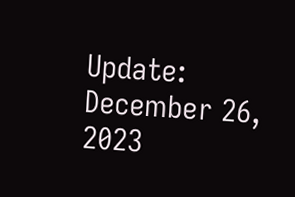Update: December 26, 2023